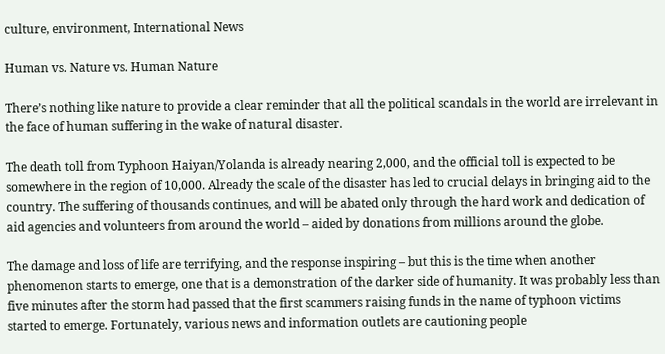culture, environment, International News

Human vs. Nature vs. Human Nature

There’s nothing like nature to provide a clear reminder that all the political scandals in the world are irrelevant in the face of human suffering in the wake of natural disaster.

The death toll from Typhoon Haiyan/Yolanda is already nearing 2,000, and the official toll is expected to be somewhere in the region of 10,000. Already the scale of the disaster has led to crucial delays in bringing aid to the country. The suffering of thousands continues, and will be abated only through the hard work and dedication of aid agencies and volunteers from around the world – aided by donations from millions around the globe.

The damage and loss of life are terrifying, and the response inspiring – but this is the time when another phenomenon starts to emerge, one that is a demonstration of the darker side of humanity. It was probably less than five minutes after the storm had passed that the first scammers raising funds in the name of typhoon victims started to emerge. Fortunately, various news and information outlets are cautioning people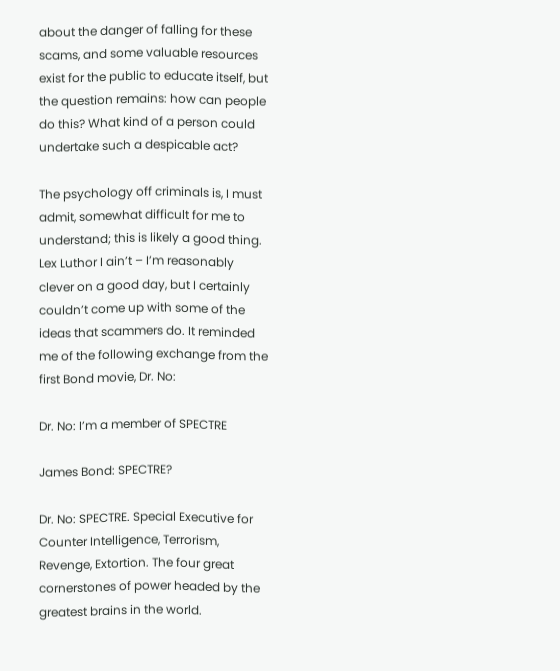about the danger of falling for these scams, and some valuable resources exist for the public to educate itself, but the question remains: how can people do this? What kind of a person could undertake such a despicable act?

The psychology off criminals is, I must admit, somewhat difficult for me to understand; this is likely a good thing. Lex Luthor I ain’t – I’m reasonably clever on a good day, but I certainly couldn’t come up with some of the ideas that scammers do. It reminded me of the following exchange from the first Bond movie, Dr. No:

Dr. No: I’m a member of SPECTRE

James Bond: SPECTRE?

Dr. No: SPECTRE. Special Executive for Counter Intelligence, Terrorism, Revenge, Extortion. The four great cornerstones of power headed by the greatest brains in the world.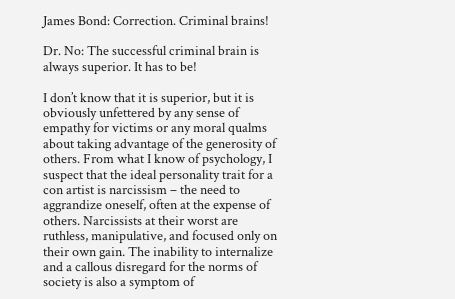James Bond: Correction. Criminal brains!

Dr. No: The successful criminal brain is always superior. It has to be!

I don’t know that it is superior, but it is obviously unfettered by any sense of empathy for victims or any moral qualms about taking advantage of the generosity of others. From what I know of psychology, I suspect that the ideal personality trait for a con artist is narcissism – the need to aggrandize oneself, often at the expense of others. Narcissists at their worst are ruthless, manipulative, and focused only on their own gain. The inability to internalize and a callous disregard for the norms of society is also a symptom of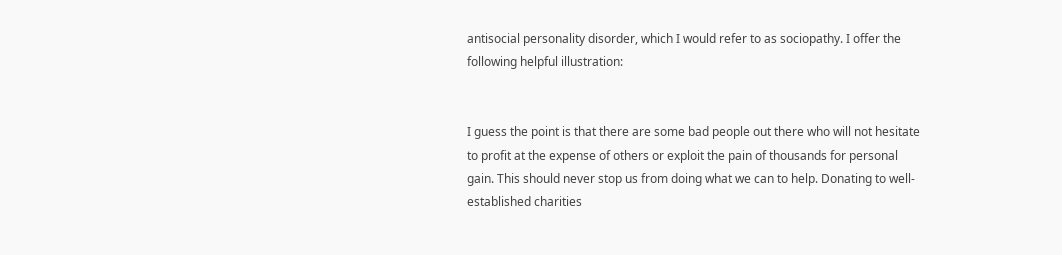antisocial personality disorder, which I would refer to as sociopathy. I offer the following helpful illustration:


I guess the point is that there are some bad people out there who will not hesitate to profit at the expense of others or exploit the pain of thousands for personal gain. This should never stop us from doing what we can to help. Donating to well-established charities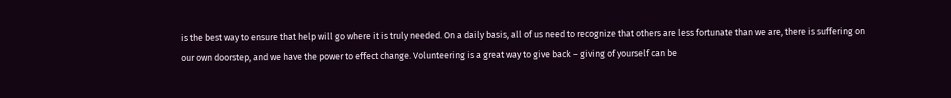is the best way to ensure that help will go where it is truly needed. On a daily basis, all of us need to recognize that others are less fortunate than we are, there is suffering on our own doorstep, and we have the power to effect change. Volunteering is a great way to give back – giving of yourself can be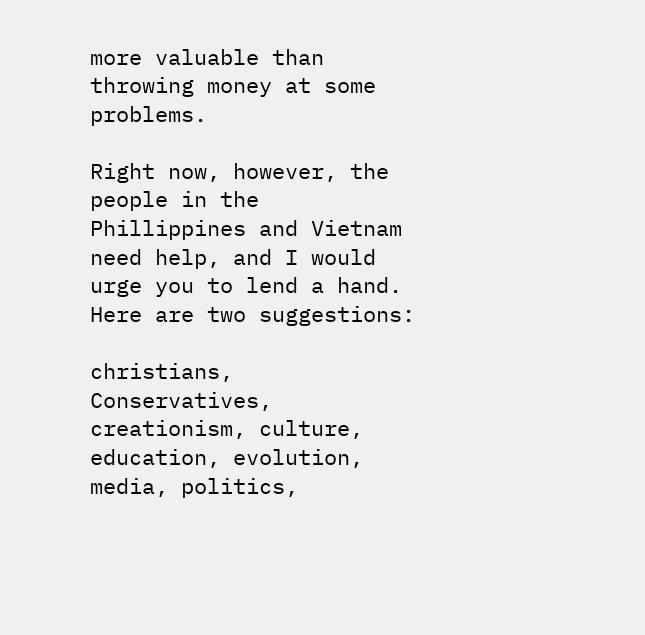more valuable than throwing money at some problems.

Right now, however, the people in the Phillippines and Vietnam need help, and I would urge you to lend a hand. Here are two suggestions:

christians, Conservatives, creationism, culture, education, evolution, media, politics,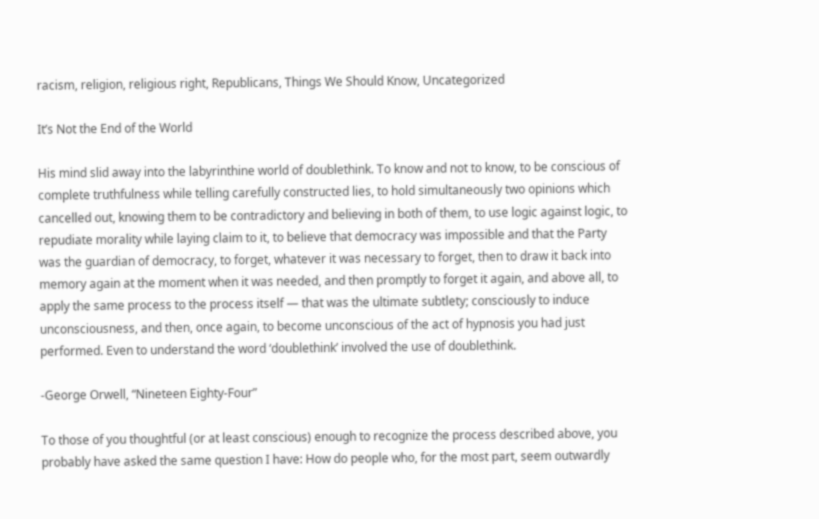racism, religion, religious right, Republicans, Things We Should Know, Uncategorized

It’s Not the End of the World

His mind slid away into the labyrinthine world of doublethink. To know and not to know, to be conscious of complete truthfulness while telling carefully constructed lies, to hold simultaneously two opinions which cancelled out, knowing them to be contradictory and believing in both of them, to use logic against logic, to repudiate morality while laying claim to it, to believe that democracy was impossible and that the Party was the guardian of democracy, to forget, whatever it was necessary to forget, then to draw it back into memory again at the moment when it was needed, and then promptly to forget it again, and above all, to apply the same process to the process itself — that was the ultimate subtlety; consciously to induce unconsciousness, and then, once again, to become unconscious of the act of hypnosis you had just performed. Even to understand the word ‘doublethink’ involved the use of doublethink.

-George Orwell, “Nineteen Eighty-Four”

To those of you thoughtful (or at least conscious) enough to recognize the process described above, you probably have asked the same question I have: How do people who, for the most part, seem outwardly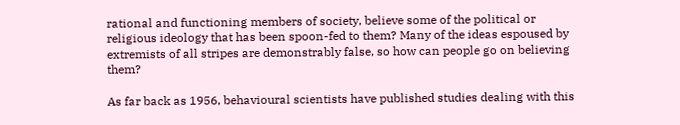rational and functioning members of society, believe some of the political or religious ideology that has been spoon-fed to them? Many of the ideas espoused by extremists of all stripes are demonstrably false, so how can people go on believing them?

As far back as 1956, behavioural scientists have published studies dealing with this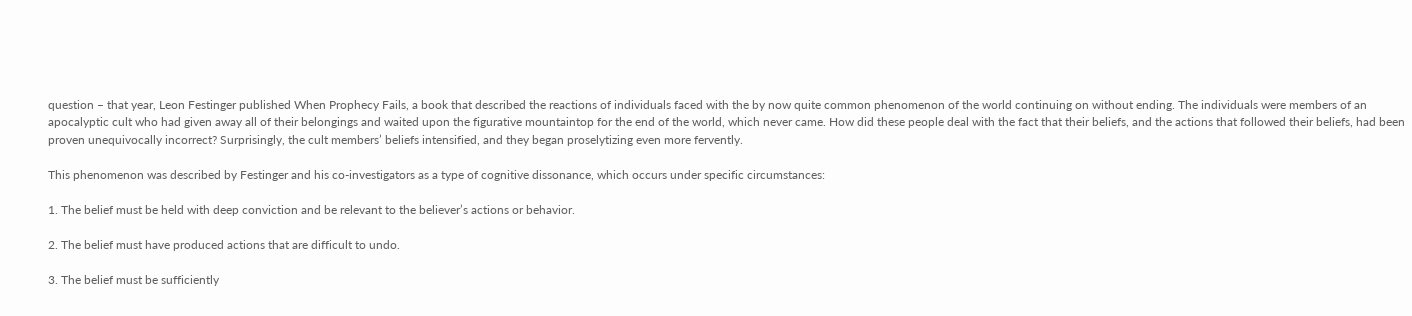question – that year, Leon Festinger published When Prophecy Fails, a book that described the reactions of individuals faced with the by now quite common phenomenon of the world continuing on without ending. The individuals were members of an apocalyptic cult who had given away all of their belongings and waited upon the figurative mountaintop for the end of the world, which never came. How did these people deal with the fact that their beliefs, and the actions that followed their beliefs, had been proven unequivocally incorrect? Surprisingly, the cult members’ beliefs intensified, and they began proselytizing even more fervently.

This phenomenon was described by Festinger and his co-investigators as a type of cognitive dissonance, which occurs under specific circumstances:

1. The belief must be held with deep conviction and be relevant to the believer’s actions or behavior.

2. The belief must have produced actions that are difficult to undo.

3. The belief must be sufficiently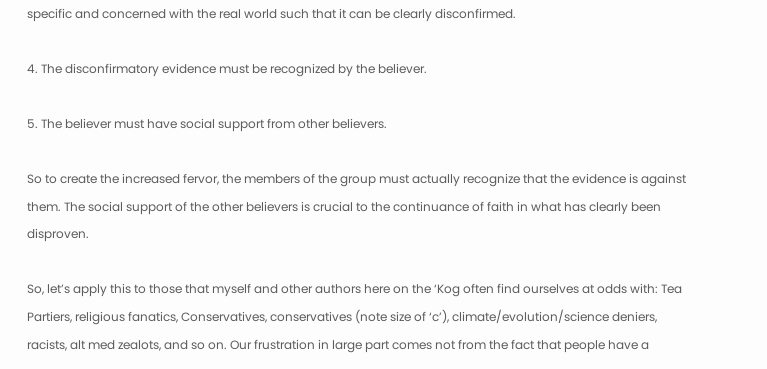specific and concerned with the real world such that it can be clearly disconfirmed.

4. The disconfirmatory evidence must be recognized by the believer.

5. The believer must have social support from other believers.

So to create the increased fervor, the members of the group must actually recognize that the evidence is against them. The social support of the other believers is crucial to the continuance of faith in what has clearly been disproven.

So, let’s apply this to those that myself and other authors here on the ‘Kog often find ourselves at odds with: Tea Partiers, religious fanatics, Conservatives, conservatives (note size of ‘c’), climate/evolution/science deniers, racists, alt med zealots, and so on. Our frustration in large part comes not from the fact that people have a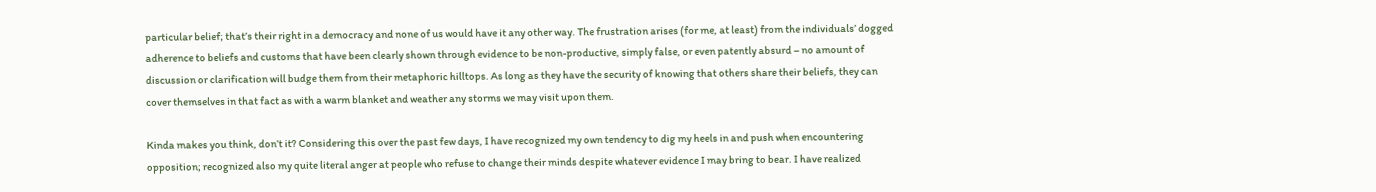particular belief; that’s their right in a democracy and none of us would have it any other way. The frustration arises (for me, at least) from the individuals’ dogged adherence to beliefs and customs that have been clearly shown through evidence to be non-productive, simply false, or even patently absurd – no amount of discussion or clarification will budge them from their metaphoric hilltops. As long as they have the security of knowing that others share their beliefs, they can cover themselves in that fact as with a warm blanket and weather any storms we may visit upon them.

Kinda makes you think, don’t it? Considering this over the past few days, I have recognized my own tendency to dig my heels in and push when encountering opposition; recognized also my quite literal anger at people who refuse to change their minds despite whatever evidence I may bring to bear. I have realized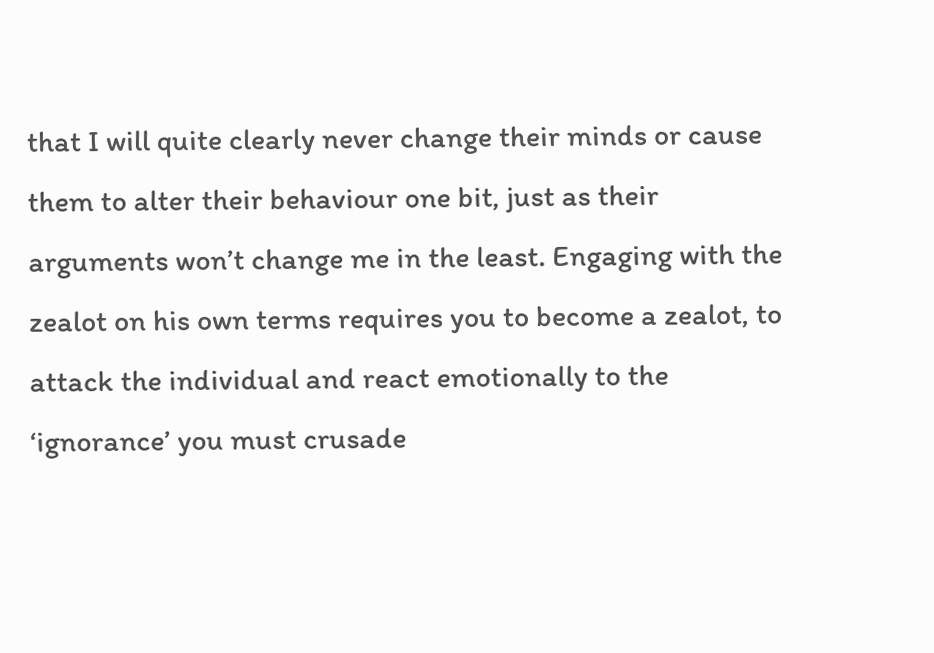that I will quite clearly never change their minds or cause them to alter their behaviour one bit, just as their arguments won’t change me in the least. Engaging with the zealot on his own terms requires you to become a zealot, to attack the individual and react emotionally to the ‘ignorance’ you must crusade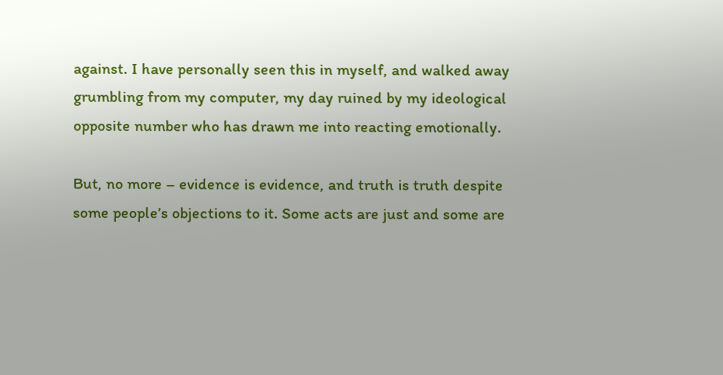against. I have personally seen this in myself, and walked away grumbling from my computer, my day ruined by my ideological opposite number who has drawn me into reacting emotionally.

But, no more – evidence is evidence, and truth is truth despite some people’s objections to it. Some acts are just and some are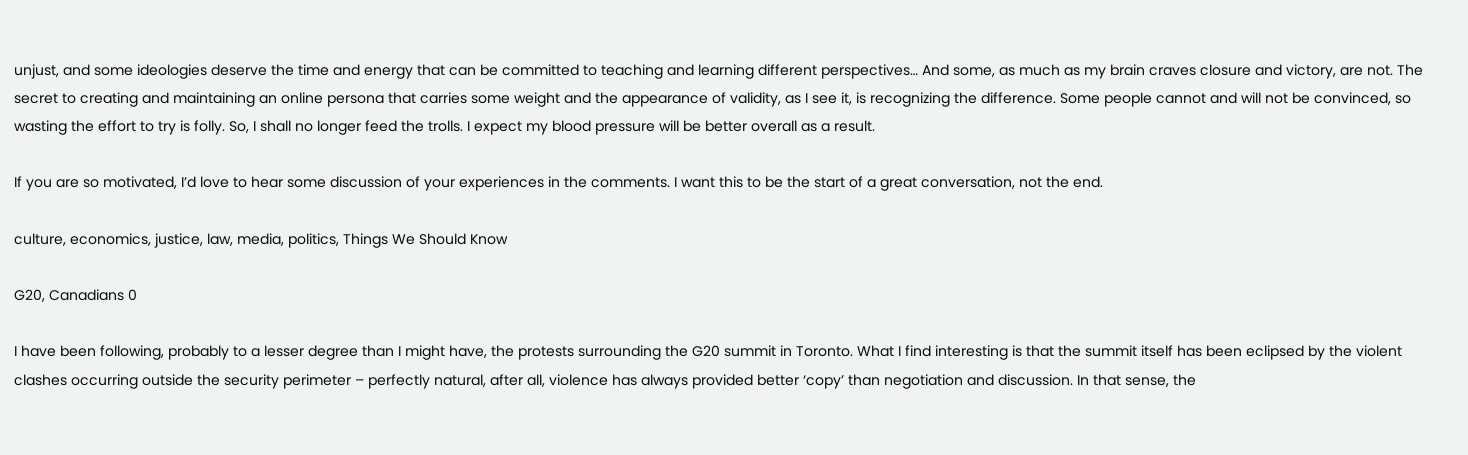unjust, and some ideologies deserve the time and energy that can be committed to teaching and learning different perspectives… And some, as much as my brain craves closure and victory, are not. The secret to creating and maintaining an online persona that carries some weight and the appearance of validity, as I see it, is recognizing the difference. Some people cannot and will not be convinced, so wasting the effort to try is folly. So, I shall no longer feed the trolls. I expect my blood pressure will be better overall as a result.

If you are so motivated, I’d love to hear some discussion of your experiences in the comments. I want this to be the start of a great conversation, not the end.

culture, economics, justice, law, media, politics, Things We Should Know

G20, Canadians 0

I have been following, probably to a lesser degree than I might have, the protests surrounding the G20 summit in Toronto. What I find interesting is that the summit itself has been eclipsed by the violent clashes occurring outside the security perimeter – perfectly natural, after all, violence has always provided better ‘copy’ than negotiation and discussion. In that sense, the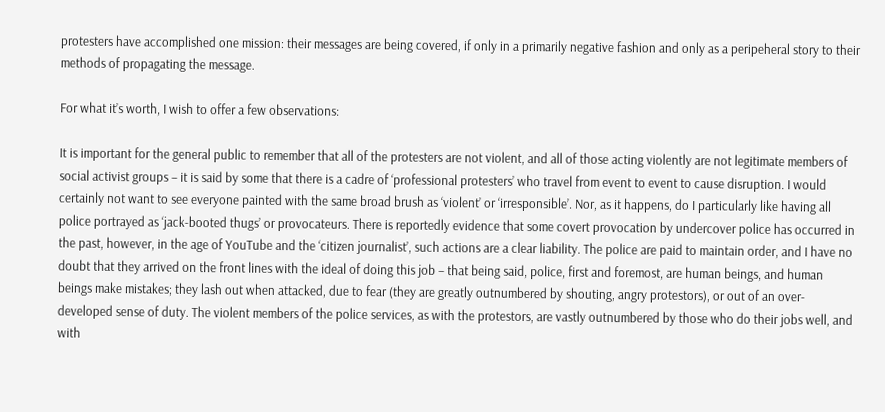protesters have accomplished one mission: their messages are being covered, if only in a primarily negative fashion and only as a peripeheral story to their methods of propagating the message.

For what it’s worth, I wish to offer a few observations:

It is important for the general public to remember that all of the protesters are not violent, and all of those acting violently are not legitimate members of social activist groups – it is said by some that there is a cadre of ‘professional protesters’ who travel from event to event to cause disruption. I would certainly not want to see everyone painted with the same broad brush as ‘violent’ or ‘irresponsible’. Nor, as it happens, do I particularly like having all police portrayed as ‘jack-booted thugs’ or provocateurs. There is reportedly evidence that some covert provocation by undercover police has occurred in the past, however, in the age of YouTube and the ‘citizen journalist’, such actions are a clear liability. The police are paid to maintain order, and I have no doubt that they arrived on the front lines with the ideal of doing this job – that being said, police, first and foremost, are human beings, and human beings make mistakes; they lash out when attacked, due to fear (they are greatly outnumbered by shouting, angry protestors), or out of an over-developed sense of duty. The violent members of the police services, as with the protestors, are vastly outnumbered by those who do their jobs well, and with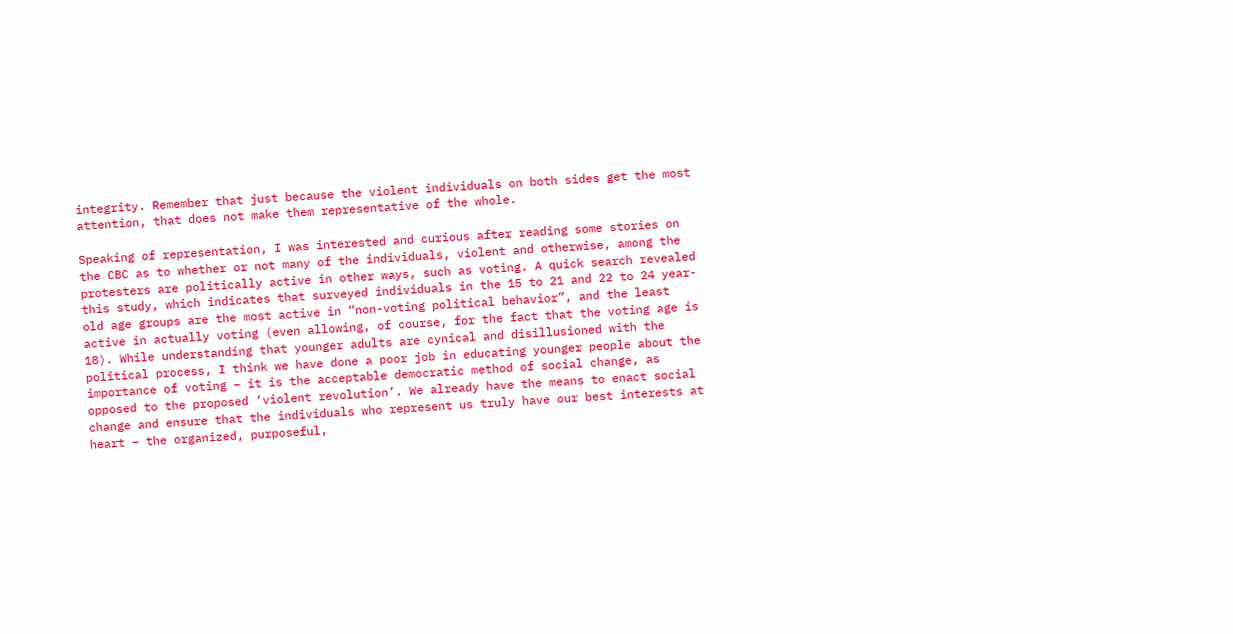integrity. Remember that just because the violent individuals on both sides get the most attention, that does not make them representative of the whole.

Speaking of representation, I was interested and curious after reading some stories on the CBC as to whether or not many of the individuals, violent and otherwise, among the protesters are politically active in other ways, such as voting. A quick search revealed this study, which indicates that surveyed individuals in the 15 to 21 and 22 to 24 year-old age groups are the most active in “non-voting political behavior”, and the least active in actually voting (even allowing, of course, for the fact that the voting age is 18). While understanding that younger adults are cynical and disillusioned with the political process, I think we have done a poor job in educating younger people about the importance of voting – it is the acceptable democratic method of social change, as opposed to the proposed ‘violent revolution’. We already have the means to enact social change and ensure that the individuals who represent us truly have our best interests at heart – the organized, purposeful,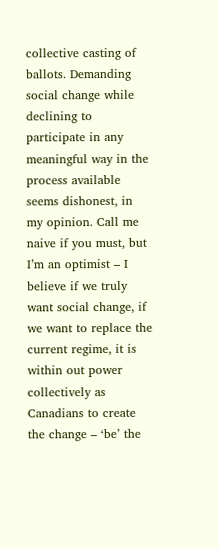collective casting of ballots. Demanding social change while declining to participate in any meaningful way in the process available seems dishonest, in my opinion. Call me naive if you must, but I’m an optimist – I believe if we truly want social change, if we want to replace the current regime, it is within out power collectively as Canadians to create the change – ‘be’ the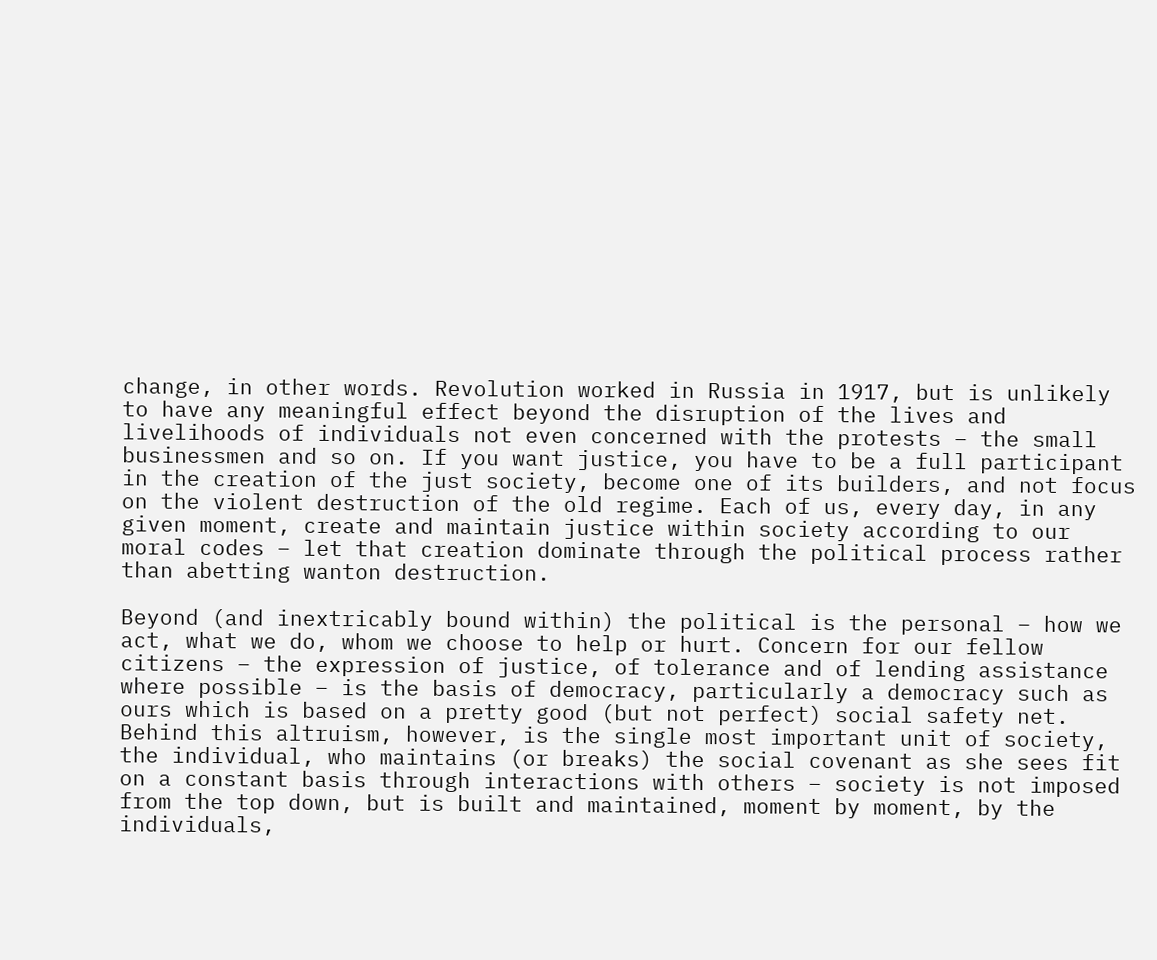change, in other words. Revolution worked in Russia in 1917, but is unlikely to have any meaningful effect beyond the disruption of the lives and livelihoods of individuals not even concerned with the protests – the small businessmen and so on. If you want justice, you have to be a full participant in the creation of the just society, become one of its builders, and not focus on the violent destruction of the old regime. Each of us, every day, in any given moment, create and maintain justice within society according to our moral codes – let that creation dominate through the political process rather than abetting wanton destruction.

Beyond (and inextricably bound within) the political is the personal – how we act, what we do, whom we choose to help or hurt. Concern for our fellow citizens – the expression of justice, of tolerance and of lending assistance where possible – is the basis of democracy, particularly a democracy such as ours which is based on a pretty good (but not perfect) social safety net. Behind this altruism, however, is the single most important unit of society, the individual, who maintains (or breaks) the social covenant as she sees fit on a constant basis through interactions with others – society is not imposed from the top down, but is built and maintained, moment by moment, by the individuals,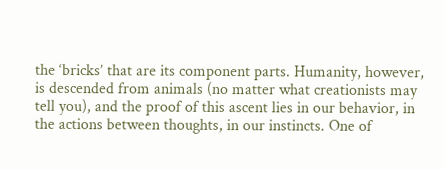the ‘bricks’ that are its component parts. Humanity, however, is descended from animals (no matter what creationists may tell you), and the proof of this ascent lies in our behavior, in the actions between thoughts, in our instincts. One of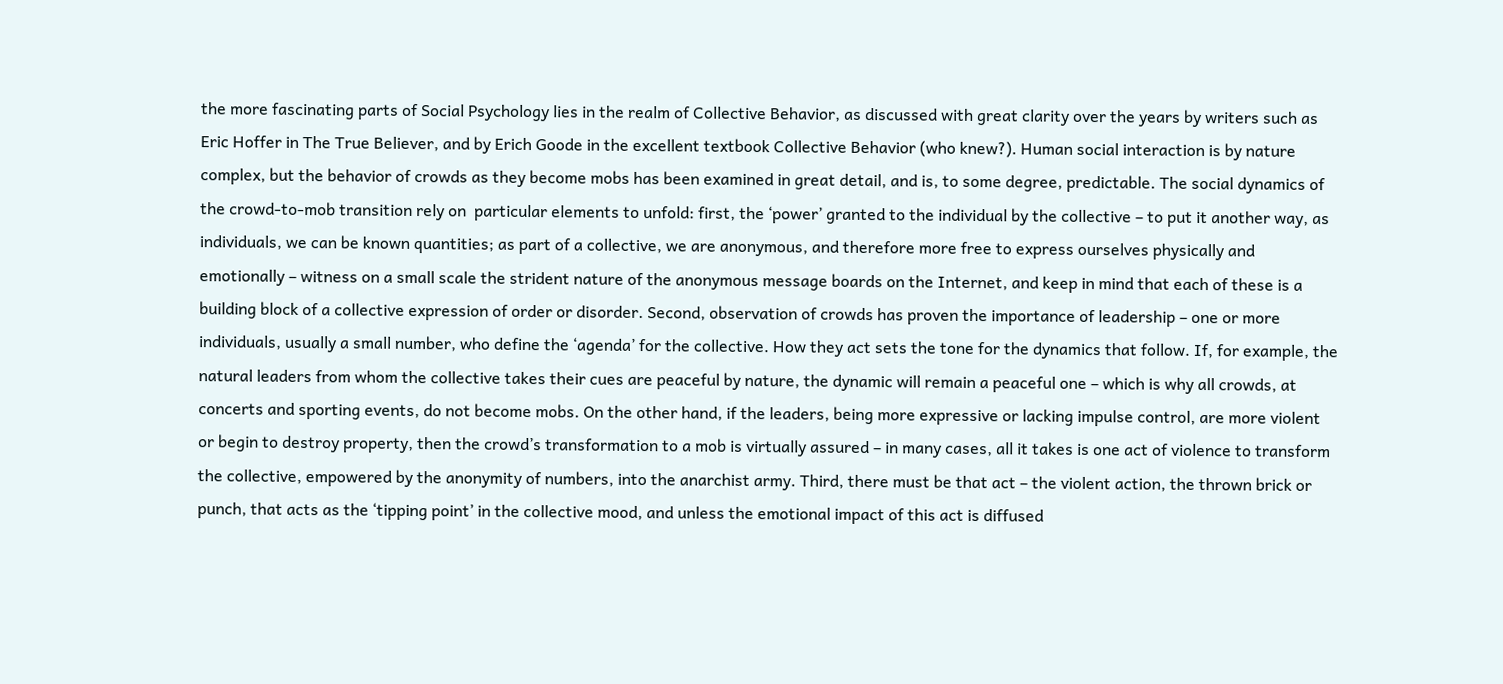the more fascinating parts of Social Psychology lies in the realm of Collective Behavior, as discussed with great clarity over the years by writers such as Eric Hoffer in The True Believer, and by Erich Goode in the excellent textbook Collective Behavior (who knew?). Human social interaction is by nature complex, but the behavior of crowds as they become mobs has been examined in great detail, and is, to some degree, predictable. The social dynamics of the crowd-to-mob transition rely on  particular elements to unfold: first, the ‘power’ granted to the individual by the collective – to put it another way, as individuals, we can be known quantities; as part of a collective, we are anonymous, and therefore more free to express ourselves physically and emotionally – witness on a small scale the strident nature of the anonymous message boards on the Internet, and keep in mind that each of these is a building block of a collective expression of order or disorder. Second, observation of crowds has proven the importance of leadership – one or more individuals, usually a small number, who define the ‘agenda’ for the collective. How they act sets the tone for the dynamics that follow. If, for example, the natural leaders from whom the collective takes their cues are peaceful by nature, the dynamic will remain a peaceful one – which is why all crowds, at concerts and sporting events, do not become mobs. On the other hand, if the leaders, being more expressive or lacking impulse control, are more violent or begin to destroy property, then the crowd’s transformation to a mob is virtually assured – in many cases, all it takes is one act of violence to transform the collective, empowered by the anonymity of numbers, into the anarchist army. Third, there must be that act – the violent action, the thrown brick or punch, that acts as the ‘tipping point’ in the collective mood, and unless the emotional impact of this act is diffused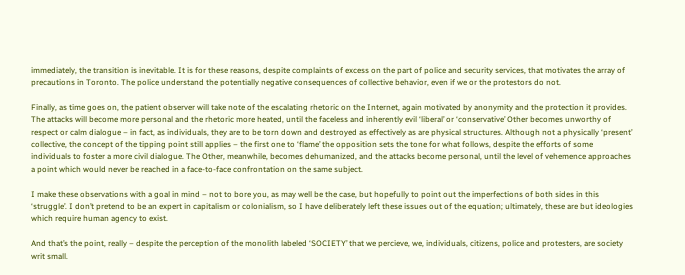immediately, the transition is inevitable. It is for these reasons, despite complaints of excess on the part of police and security services, that motivates the array of precautions in Toronto. The police understand the potentially negative consequences of collective behavior, even if we or the protestors do not.

Finally, as time goes on, the patient observer will take note of the escalating rhetoric on the Internet, again motivated by anonymity and the protection it provides. The attacks will become more personal and the rhetoric more heated, until the faceless and inherently evil ‘liberal’ or ‘conservative’ Other becomes unworthy of respect or calm dialogue – in fact, as individuals, they are to be torn down and destroyed as effectively as are physical structures. Although not a physically ‘present’ collective, the concept of the tipping point still applies – the first one to ‘flame’ the opposition sets the tone for what follows, despite the efforts of some individuals to foster a more civil dialogue. The Other, meanwhile, becomes dehumanized, and the attacks become personal, until the level of vehemence approaches a point which would never be reached in a face-to-face confrontation on the same subject.

I make these observations with a goal in mind – not to bore you, as may well be the case, but hopefully to point out the imperfections of both sides in this ‘struggle’. I don’t pretend to be an expert in capitalism or colonialism, so I have deliberately left these issues out of the equation; ultimately, these are but ideologies which require human agency to exist.

And that’s the point, really – despite the perception of the monolith labeled ‘SOCIETY’ that we percieve, we, individuals, citizens, police and protesters, are society writ small.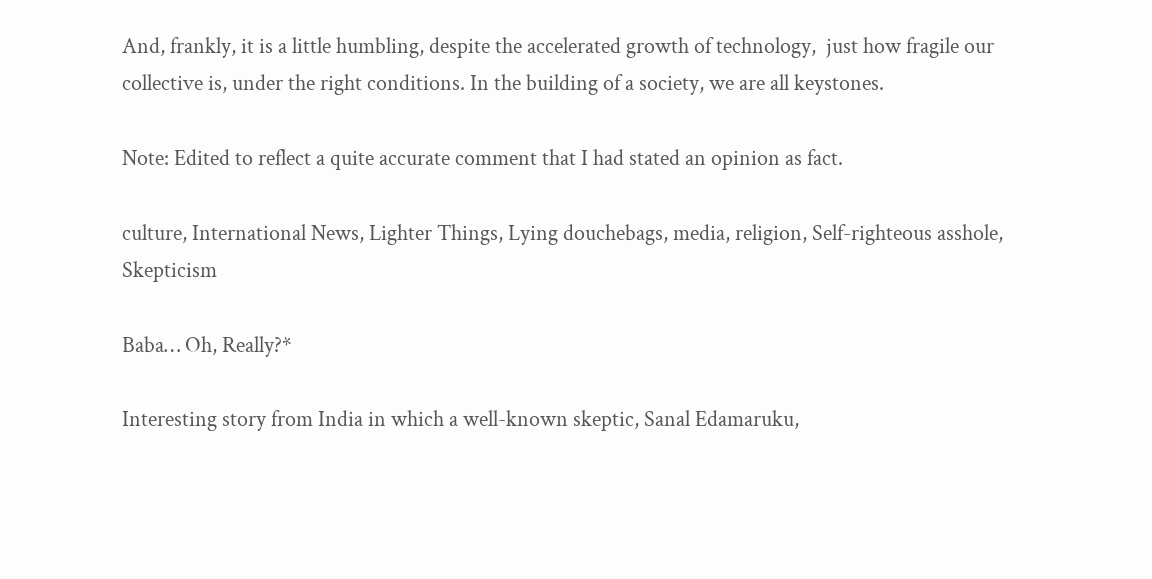And, frankly, it is a little humbling, despite the accelerated growth of technology,  just how fragile our collective is, under the right conditions. In the building of a society, we are all keystones.

Note: Edited to reflect a quite accurate comment that I had stated an opinion as fact.

culture, International News, Lighter Things, Lying douchebags, media, religion, Self-righteous asshole, Skepticism

Baba… Oh, Really?*

Interesting story from India in which a well-known skeptic, Sanal Edamaruku,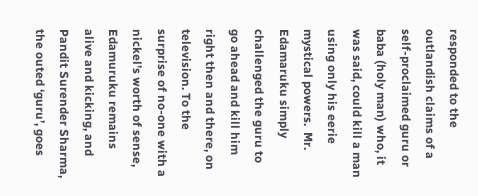responded to the outlandish claims of a self-proclaimed guru or baba (holy man) who, it was said, could kill a man using only his eerie mystical powers.  Mr. Edamaruku simply challenged the guru to go ahead and kill him right then and there, on television. To the surprise of no-one with a nickel’s worth of sense, Edamuruku remains alive and kicking, and Pandit Surender Sharma, the outed ‘guru’, goes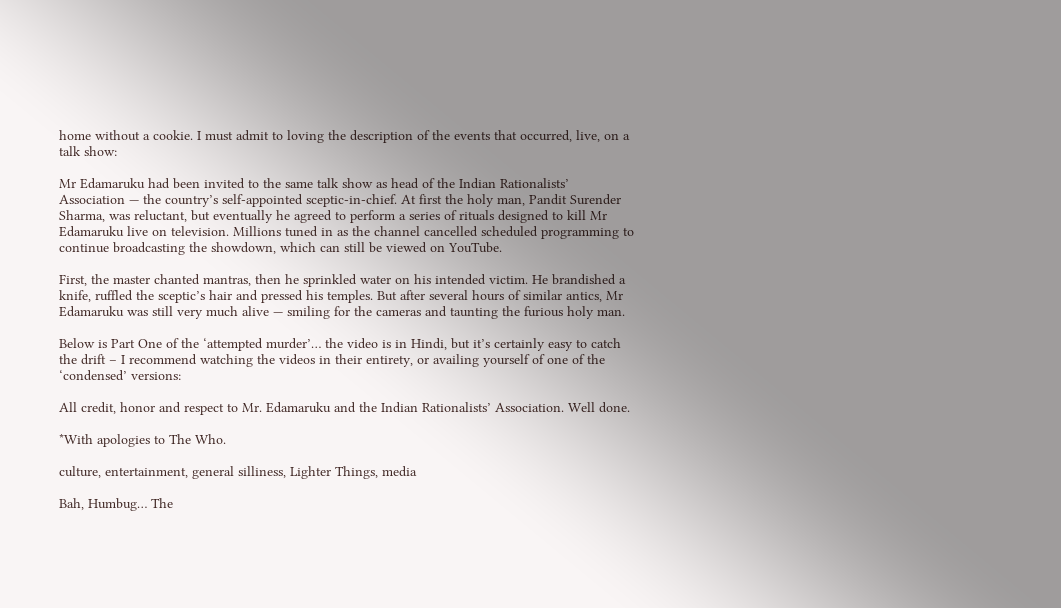home without a cookie. I must admit to loving the description of the events that occurred, live, on a talk show:

Mr Edamaruku had been invited to the same talk show as head of the Indian Rationalists’ Association — the country’s self-appointed sceptic-in-chief. At first the holy man, Pandit Surender Sharma, was reluctant, but eventually he agreed to perform a series of rituals designed to kill Mr Edamaruku live on television. Millions tuned in as the channel cancelled scheduled programming to continue broadcasting the showdown, which can still be viewed on YouTube.

First, the master chanted mantras, then he sprinkled water on his intended victim. He brandished a knife, ruffled the sceptic’s hair and pressed his temples. But after several hours of similar antics, Mr Edamaruku was still very much alive — smiling for the cameras and taunting the furious holy man.

Below is Part One of the ‘attempted murder’… the video is in Hindi, but it’s certainly easy to catch the drift – I recommend watching the videos in their entirety, or availing yourself of one of the ‘condensed’ versions:

All credit, honor and respect to Mr. Edamaruku and the Indian Rationalists’ Association. Well done.

*With apologies to The Who.

culture, entertainment, general silliness, Lighter Things, media

Bah, Humbug… The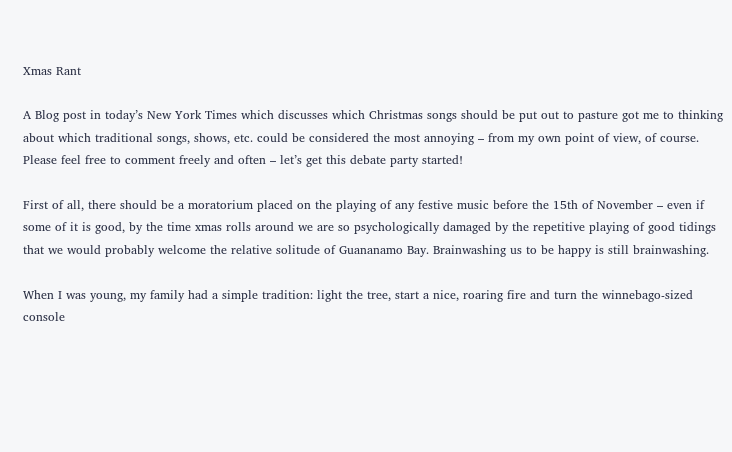Xmas Rant

A Blog post in today’s New York Times which discusses which Christmas songs should be put out to pasture got me to thinking about which traditional songs, shows, etc. could be considered the most annoying – from my own point of view, of course. Please feel free to comment freely and often – let’s get this debate party started!

First of all, there should be a moratorium placed on the playing of any festive music before the 15th of November – even if some of it is good, by the time xmas rolls around we are so psychologically damaged by the repetitive playing of good tidings that we would probably welcome the relative solitude of Guananamo Bay. Brainwashing us to be happy is still brainwashing.

When I was young, my family had a simple tradition: light the tree, start a nice, roaring fire and turn the winnebago-sized console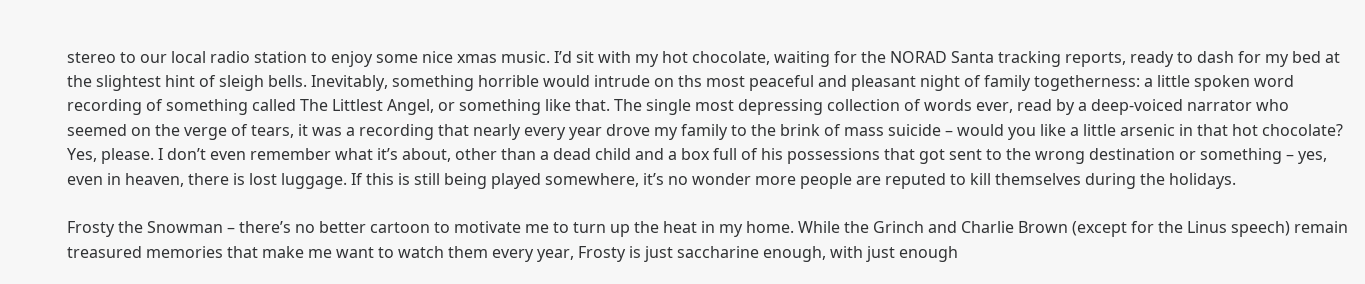stereo to our local radio station to enjoy some nice xmas music. I’d sit with my hot chocolate, waiting for the NORAD Santa tracking reports, ready to dash for my bed at the slightest hint of sleigh bells. Inevitably, something horrible would intrude on ths most peaceful and pleasant night of family togetherness: a little spoken word recording of something called The Littlest Angel, or something like that. The single most depressing collection of words ever, read by a deep-voiced narrator who seemed on the verge of tears, it was a recording that nearly every year drove my family to the brink of mass suicide – would you like a little arsenic in that hot chocolate? Yes, please. I don’t even remember what it’s about, other than a dead child and a box full of his possessions that got sent to the wrong destination or something – yes, even in heaven, there is lost luggage. If this is still being played somewhere, it’s no wonder more people are reputed to kill themselves during the holidays.

Frosty the Snowman – there’s no better cartoon to motivate me to turn up the heat in my home. While the Grinch and Charlie Brown (except for the Linus speech) remain treasured memories that make me want to watch them every year, Frosty is just saccharine enough, with just enough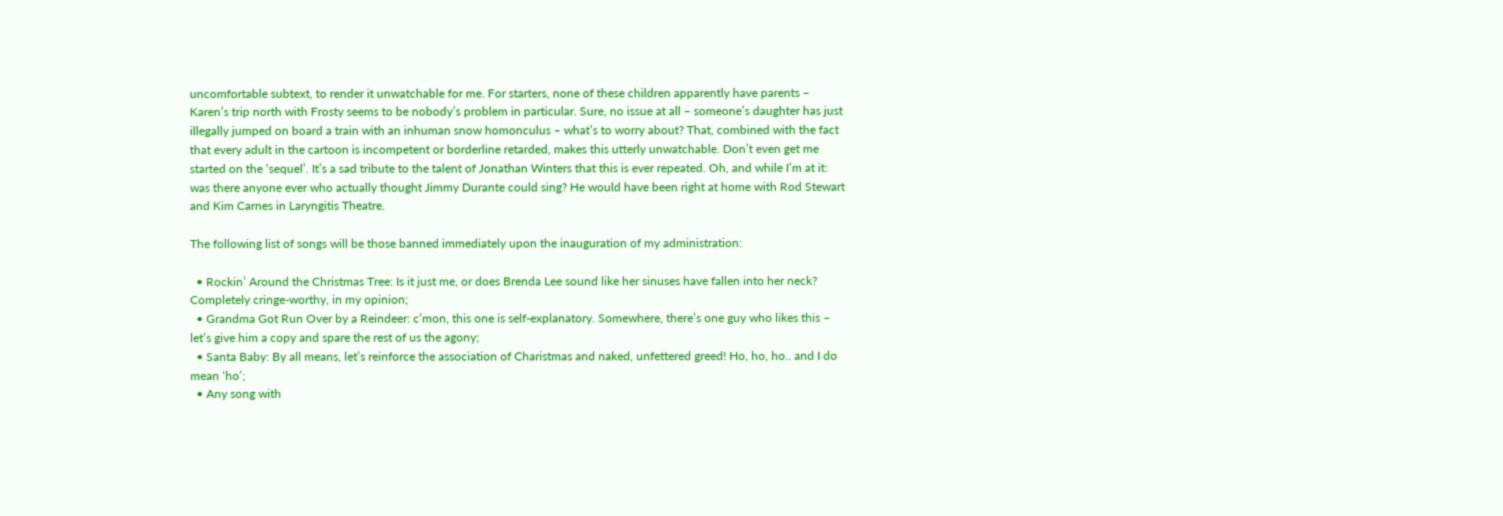uncomfortable subtext, to render it unwatchable for me. For starters, none of these children apparently have parents – Karen’s trip north with Frosty seems to be nobody’s problem in particular. Sure, no issue at all – someone’s daughter has just illegally jumped on board a train with an inhuman snow homonculus – what’s to worry about? That, combined with the fact that every adult in the cartoon is incompetent or borderline retarded, makes this utterly unwatchable. Don’t even get me started on the ‘sequel’. It’s a sad tribute to the talent of Jonathan Winters that this is ever repeated. Oh, and while I’m at it: was there anyone ever who actually thought Jimmy Durante could sing? He would have been right at home with Rod Stewart and Kim Carnes in Laryngitis Theatre.

The following list of songs will be those banned immediately upon the inauguration of my administration:

  • Rockin’ Around the Christmas Tree: Is it just me, or does Brenda Lee sound like her sinuses have fallen into her neck? Completely cringe-worthy, in my opinion;
  • Grandma Got Run Over by a Reindeer: c’mon, this one is self-explanatory. Somewhere, there’s one guy who likes this – let’s give him a copy and spare the rest of us the agony;
  • Santa Baby: By all means, let’s reinforce the association of Charistmas and naked, unfettered greed! Ho, ho, ho.. and I do mean ‘ho’;
  • Any song with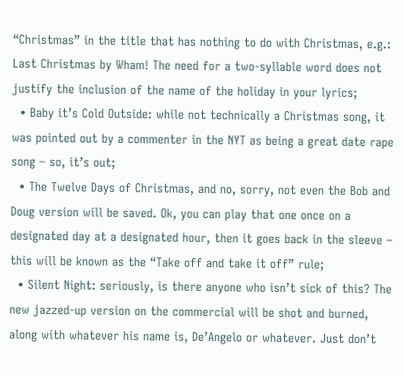“Christmas” in the title that has nothing to do with Christmas, e.g.: Last Christmas by Wham! The need for a two-syllable word does not justify the inclusion of the name of the holiday in your lyrics;
  • Baby it’s Cold Outside: while not technically a Christmas song, it was pointed out by a commenter in the NYT as being a great date rape song – so, it’s out;
  • The Twelve Days of Christmas, and no, sorry, not even the Bob and Doug version will be saved. Ok, you can play that one once on a designated day at a designated hour, then it goes back in the sleeve – this will be known as the “Take off and take it off” rule;
  • Silent Night: seriously, is there anyone who isn’t sick of this? The new jazzed-up version on the commercial will be shot and burned, along with whatever his name is, De’Angelo or whatever. Just don’t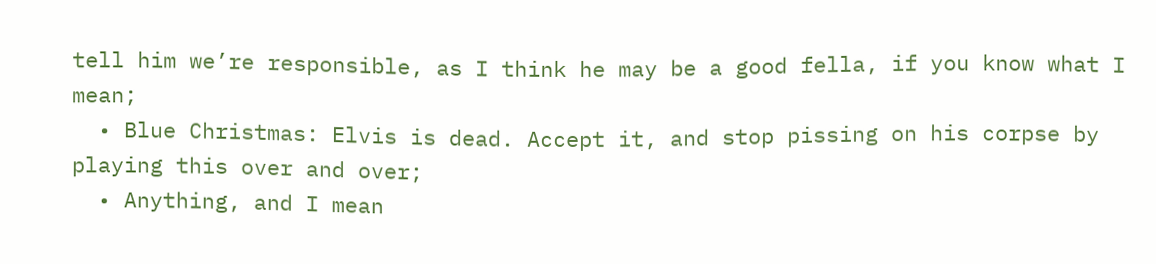tell him we’re responsible, as I think he may be a good fella, if you know what I mean;
  • Blue Christmas: Elvis is dead. Accept it, and stop pissing on his corpse by playing this over and over;
  • Anything, and I mean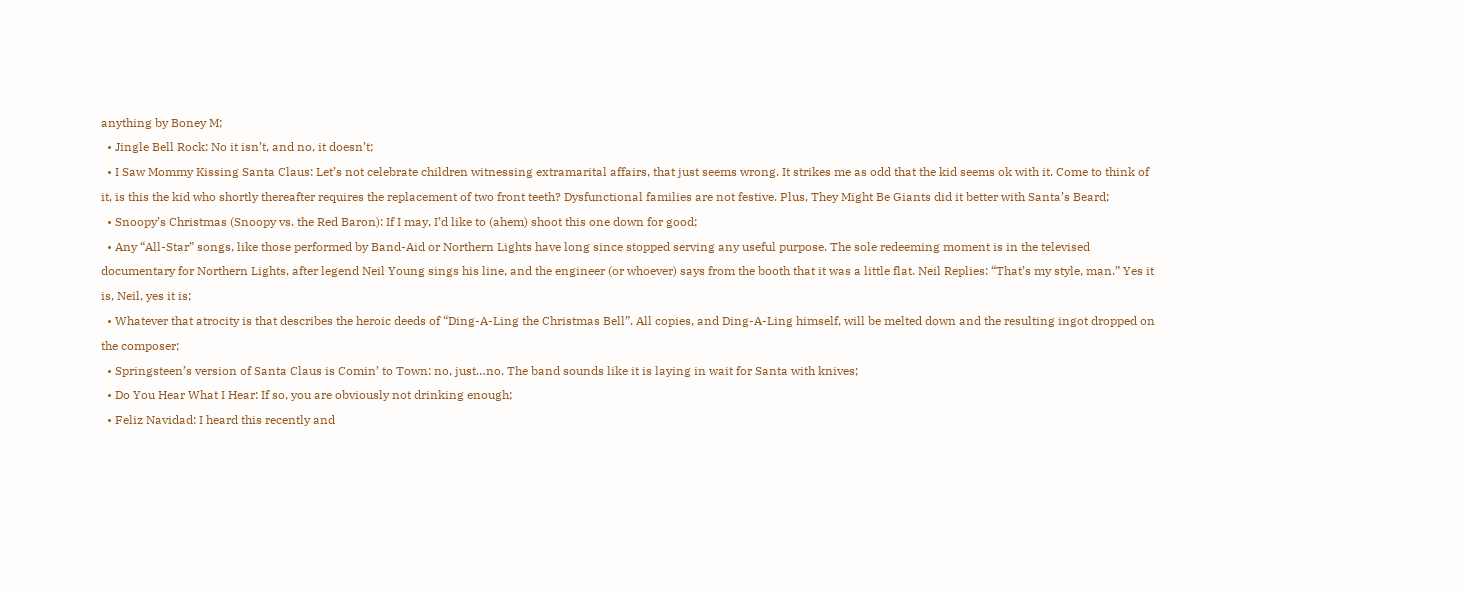anything by Boney M;
  • Jingle Bell Rock: No it isn’t, and no, it doesn’t;
  • I Saw Mommy Kissing Santa Claus: Let’s not celebrate children witnessing extramarital affairs, that just seems wrong. It strikes me as odd that the kid seems ok with it. Come to think of it, is this the kid who shortly thereafter requires the replacement of two front teeth? Dysfunctional families are not festive. Plus, They Might Be Giants did it better with Santa’s Beard;
  • Snoopy’s Christmas (Snoopy vs. the Red Baron): If I may, I’d like to (ahem) shoot this one down for good;
  • Any “All-Star” songs, like those performed by Band-Aid or Northern Lights have long since stopped serving any useful purpose. The sole redeeming moment is in the televised documentary for Northern Lights, after legend Neil Young sings his line, and the engineer (or whoever) says from the booth that it was a little flat. Neil Replies: “That’s my style, man.” Yes it is, Neil, yes it is;
  • Whatever that atrocity is that describes the heroic deeds of “Ding-A-Ling the Christmas Bell”. All copies, and Ding-A-Ling himself, will be melted down and the resulting ingot dropped on the composer;
  • Springsteen’s version of Santa Claus is Comin’ to Town: no, just…no. The band sounds like it is laying in wait for Santa with knives;
  • Do You Hear What I Hear: If so, you are obviously not drinking enough;
  • Feliz Navidad: I heard this recently and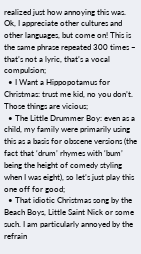realized just how annoying this was. Ok, I appreciate other cultures and other languages, but come on! This is the same phrase repeated 300 times – that’s not a lyric, that’s a vocal compulsion;
  • I Want a Hippopotamus for Christmas: trust me kid, no you don’t. Those things are vicious;
  • The Little Drummer Boy: even as a child, my family were primarily using this as a basis for obscene versions (the fact that ‘drum’ rhymes with ‘bum’ being the height of comedy styling when I was eight), so let’s just play this one off for good;
  • That idiotic Christmas song by the Beach Boys, Little Saint Nick or some such. I am particularly annoyed by the refrain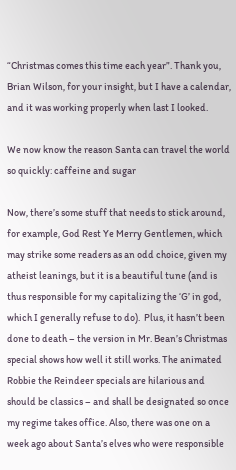“Christmas comes this time each year”. Thank you, Brian Wilson, for your insight, but I have a calendar, and it was working properly when last I looked.

We now know the reason Santa can travel the world so quickly: caffeine and sugar

Now, there’s some stuff that needs to stick around, for example, God Rest Ye Merry Gentlemen, which may strike some readers as an odd choice, given my atheist leanings, but it is a beautiful tune (and is thus responsible for my capitalizing the ‘G’ in god, which I generally refuse to do).  Plus, it hasn’t been done to death – the version in Mr. Bean’s Christmas special shows how well it still works. The animated Robbie the Reindeer specials are hilarious and should be classics – and shall be designated so once my regime takes office. Also, there was one on a week ago about Santa’s elves who were responsible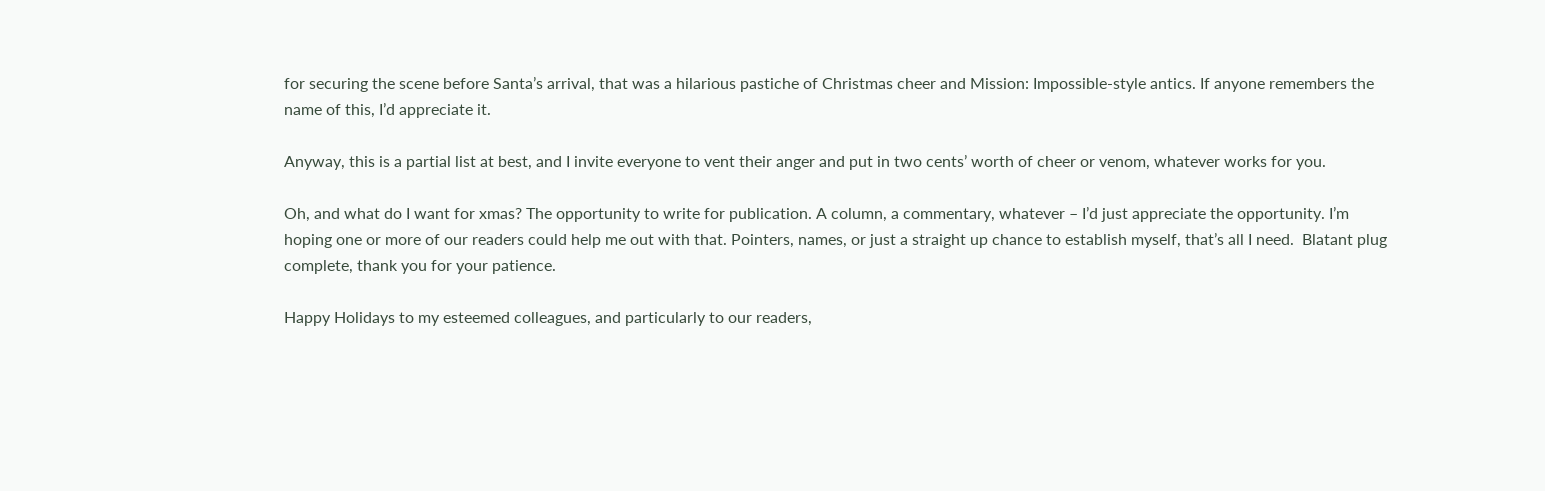for securing the scene before Santa’s arrival, that was a hilarious pastiche of Christmas cheer and Mission: Impossible-style antics. If anyone remembers the name of this, I’d appreciate it.

Anyway, this is a partial list at best, and I invite everyone to vent their anger and put in two cents’ worth of cheer or venom, whatever works for you.

Oh, and what do I want for xmas? The opportunity to write for publication. A column, a commentary, whatever – I’d just appreciate the opportunity. I’m hoping one or more of our readers could help me out with that. Pointers, names, or just a straight up chance to establish myself, that’s all I need.  Blatant plug complete, thank you for your patience.

Happy Holidays to my esteemed colleagues, and particularly to our readers,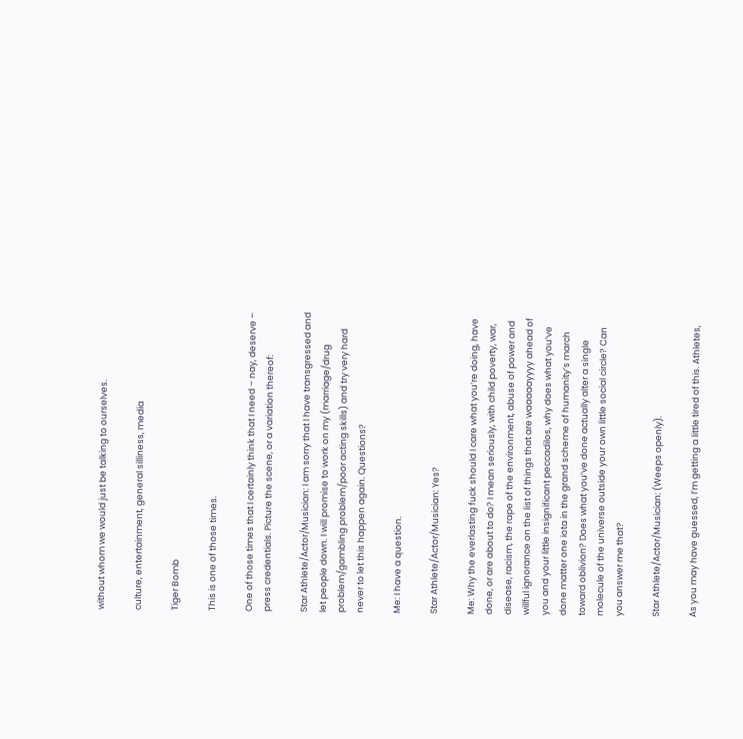without whom we would just be talking to ourselves.

culture, entertainment, general silliness, media

Tiger Bomb

This is one of those times.

One of those times that I certainly think that I need – nay, deserve – press credentials. Picture the scene, or a variation thereof:

Star Athlete/Actor/Musician: I am sorry that I have transgressed and let people down. I will promise to work on my (marriage/drug problem/gambling problem/poor acting skills) and try very hard never to let this happen again. Questions?

Me: I have a question.

Star Athlete/Actor/Musician: Yes?

Me: Why the everlasting fuck should I care what you’re doing, have done, or are about to do? I mean seriously, with child poverty, war, disease, racism, the rape of the environment, abuse of power and willful ignorance on the list of things that are waaaaayyyy ahead of you and your little insignificant peccadilos, why does what you’ve done matter one iota in the grand scheme of humanity’s march toward oblivion? Does what you’ve done actually alter a single molecule of the universe outside your own little social circle? Can you answer me that?

Star Athlete/Actor/Musician: (Weeps openly).

As you may have guessed, I’m getting a little tired of this. Athletes,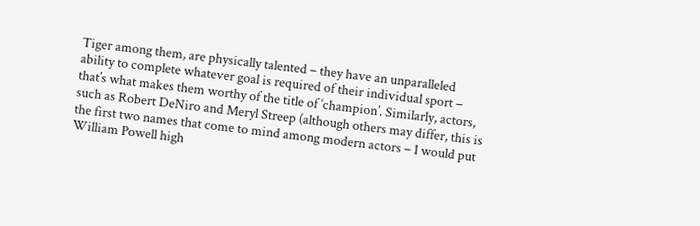Tiger among them, are physically talented – they have an unparalleled  ability to complete whatever goal is required of their individual sport – that’s what makes them worthy of the title of ‘champion’. Similarly, actors, such as Robert DeNiro and Meryl Streep (although others may differ, this is the first two names that come to mind among modern actors – I would put William Powell high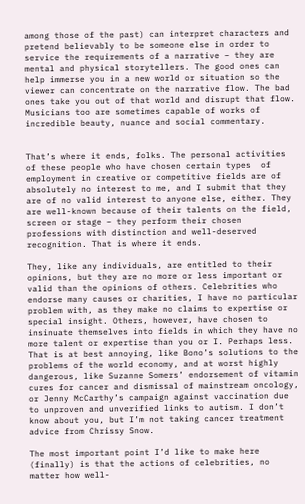among those of the past) can interpret characters and pretend believably to be someone else in order to service the requirements of a narrative – they are mental and physical storytellers. The good ones can help immerse you in a new world or situation so the viewer can concentrate on the narrative flow. The bad ones take you out of that world and disrupt that flow. Musicians too are sometimes capable of works of incredible beauty, nuance and social commentary.


That’s where it ends, folks. The personal activities of these people who have chosen certain types  of employment in creative or competitive fields are of absolutely no interest to me, and I submit that they are of no valid interest to anyone else, either. They are well-known because of their talents on the field, screen or stage – they perform their chosen professions with distinction and well-deserved recognition. That is where it ends.

They, like any individuals, are entitled to their opinions, but they are no more or less important or valid than the opinions of others. Celebrities who endorse many causes or charities, I have no particular problem with, as they make no claims to expertise or special insight. Others, however, have chosen to insinuate themselves into fields in which they have no more talent or expertise than you or I. Perhaps less. That is at best annoying, like Bono’s solutions to the problems of the world economy, and at worst highly dangerous, like Suzanne Somers’ endorsement of vitamin cures for cancer and dismissal of mainstream oncology, or Jenny McCarthy’s campaign against vaccination due to unproven and unverified links to autism. I don’t know about you, but I’m not taking cancer treatment advice from Chrissy Snow.

The most important point I’d like to make here (finally) is that the actions of celebrities, no matter how well-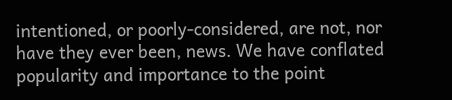intentioned, or poorly-considered, are not, nor have they ever been, news. We have conflated popularity and importance to the point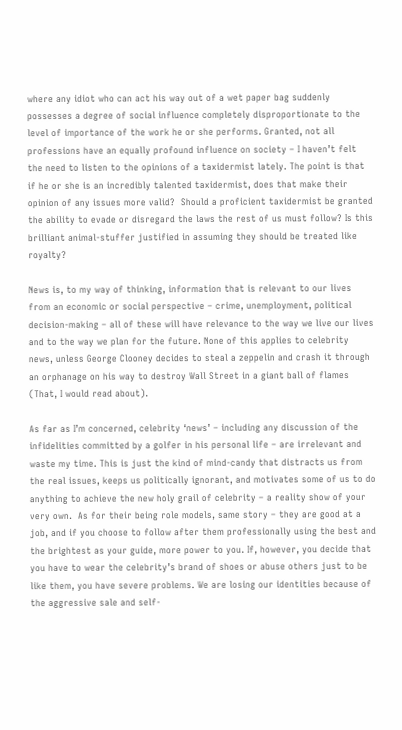where any idiot who can act his way out of a wet paper bag suddenly possesses a degree of social influence completely disproportionate to the level of importance of the work he or she performs. Granted, not all professions have an equally profound influence on society – I haven’t felt the need to listen to the opinions of a taxidermist lately. The point is that if he or she is an incredibly talented taxidermist, does that make their opinion of any issues more valid?  Should a proficient taxidermist be granted the ability to evade or disregard the laws the rest of us must follow? Is this brilliant animal-stuffer justified in assuming they should be treated like royalty?

News is, to my way of thinking, information that is relevant to our lives from an economic or social perspective – crime, unemployment, political decision-making – all of these will have relevance to the way we live our lives and to the way we plan for the future. None of this applies to celebrity news, unless George Clooney decides to steal a zeppelin and crash it through an orphanage on his way to destroy Wall Street in a giant ball of flames (That, I would read about).

As far as I’m concerned, celebrity ‘news’ – including any discussion of the infidelities committed by a golfer in his personal life – are irrelevant and waste my time. This is just the kind of mind-candy that distracts us from the real issues, keeps us politically ignorant, and motivates some of us to do anything to achieve the new holy grail of celebrity – a reality show of your very own.  As for their being role models, same story – they are good at a job, and if you choose to follow after them professionally using the best and the brightest as your guide, more power to you. If, however, you decide that you have to wear the celebrity’s brand of shoes or abuse others just to be like them, you have severe problems. We are losing our identities because of the aggressive sale and self-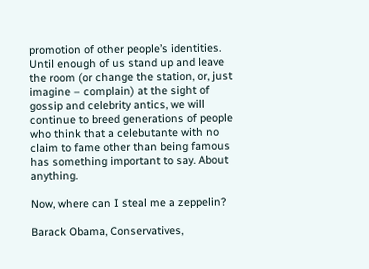promotion of other people’s identities. Until enough of us stand up and leave the room (or change the station, or, just imagine – complain) at the sight of gossip and celebrity antics, we will continue to breed generations of people who think that a celebutante with no claim to fame other than being famous has something important to say. About anything.

Now, where can I steal me a zeppelin?

Barack Obama, Conservatives,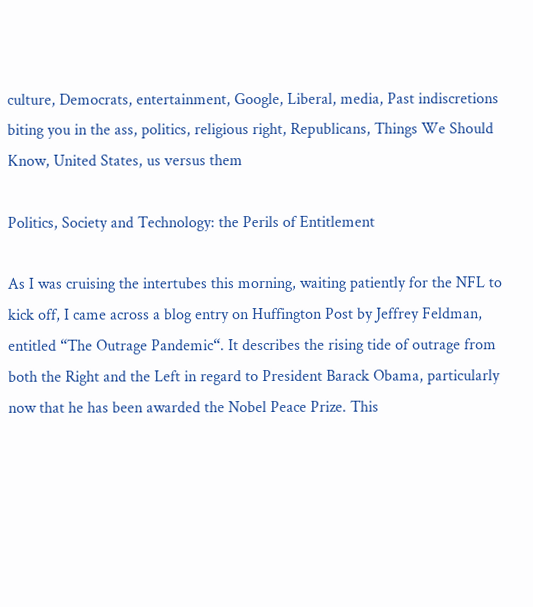culture, Democrats, entertainment, Google, Liberal, media, Past indiscretions biting you in the ass, politics, religious right, Republicans, Things We Should Know, United States, us versus them

Politics, Society and Technology: the Perils of Entitlement

As I was cruising the intertubes this morning, waiting patiently for the NFL to kick off, I came across a blog entry on Huffington Post by Jeffrey Feldman, entitled “The Outrage Pandemic“. It describes the rising tide of outrage from both the Right and the Left in regard to President Barack Obama, particularly now that he has been awarded the Nobel Peace Prize. This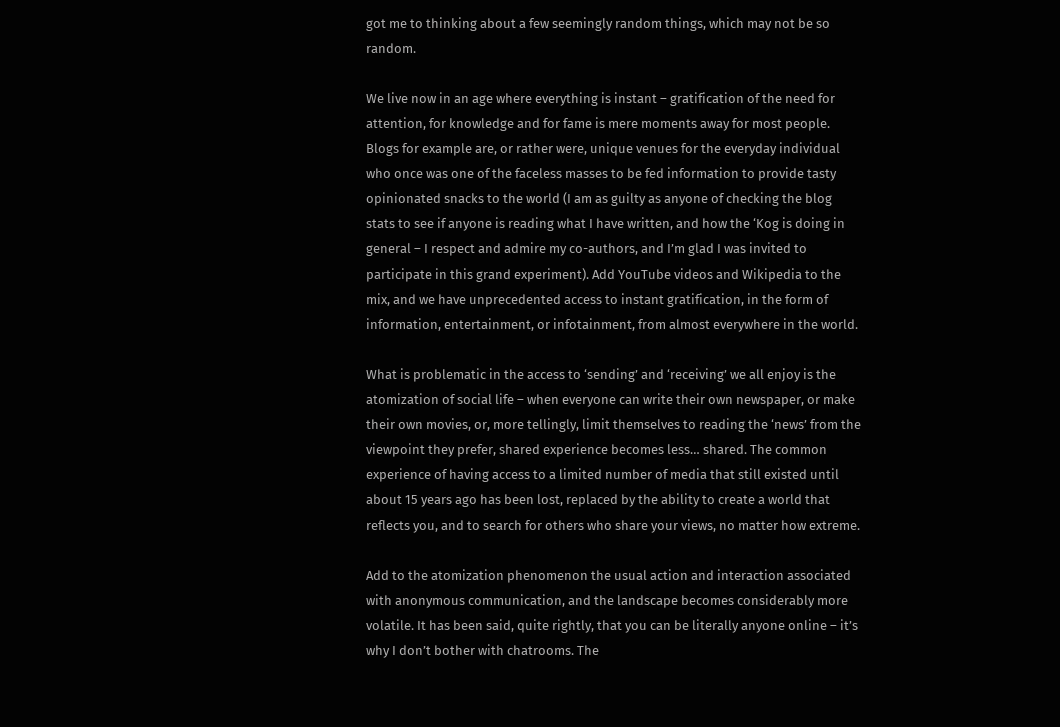got me to thinking about a few seemingly random things, which may not be so random.

We live now in an age where everything is instant – gratification of the need for attention, for knowledge and for fame is mere moments away for most people. Blogs for example are, or rather were, unique venues for the everyday individual who once was one of the faceless masses to be fed information to provide tasty opinionated snacks to the world (I am as guilty as anyone of checking the blog stats to see if anyone is reading what I have written, and how the ‘Kog is doing in general – I respect and admire my co-authors, and I’m glad I was invited to participate in this grand experiment). Add YouTube videos and Wikipedia to the mix, and we have unprecedented access to instant gratification, in the form of information, entertainment, or infotainment, from almost everywhere in the world.

What is problematic in the access to ‘sending’ and ‘receiving’ we all enjoy is the atomization of social life – when everyone can write their own newspaper, or make their own movies, or, more tellingly, limit themselves to reading the ‘news’ from the viewpoint they prefer, shared experience becomes less… shared. The common experience of having access to a limited number of media that still existed until about 15 years ago has been lost, replaced by the ability to create a world that reflects you, and to search for others who share your views, no matter how extreme.

Add to the atomization phenomenon the usual action and interaction associated with anonymous communication, and the landscape becomes considerably more volatile. It has been said, quite rightly, that you can be literally anyone online – it’s why I don’t bother with chatrooms. The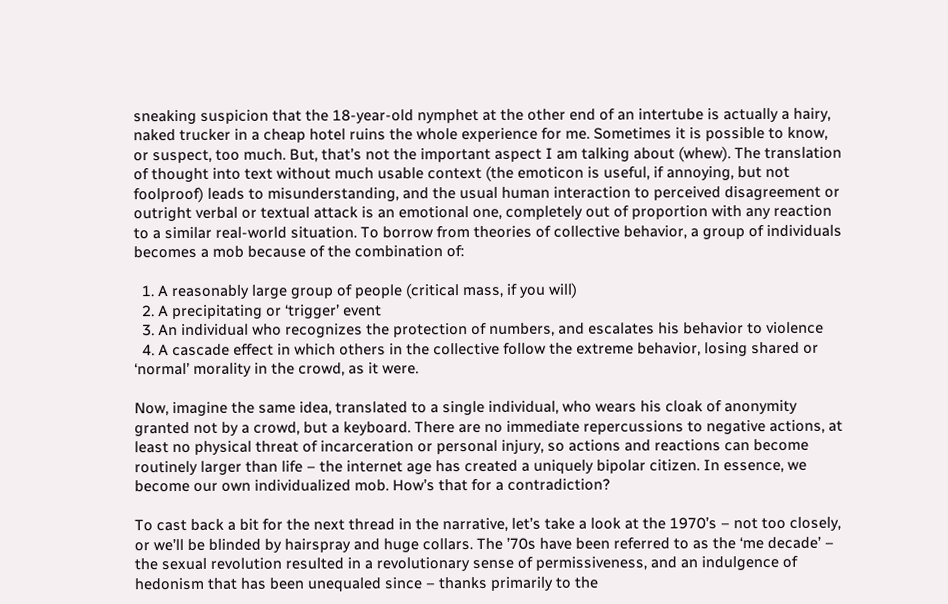sneaking suspicion that the 18-year-old nymphet at the other end of an intertube is actually a hairy, naked trucker in a cheap hotel ruins the whole experience for me. Sometimes it is possible to know, or suspect, too much. But, that’s not the important aspect I am talking about (whew). The translation of thought into text without much usable context (the emoticon is useful, if annoying, but not foolproof) leads to misunderstanding, and the usual human interaction to perceived disagreement or outright verbal or textual attack is an emotional one, completely out of proportion with any reaction to a similar real-world situation. To borrow from theories of collective behavior, a group of individuals becomes a mob because of the combination of:

  1. A reasonably large group of people (critical mass, if you will)
  2. A precipitating or ‘trigger’ event
  3. An individual who recognizes the protection of numbers, and escalates his behavior to violence
  4. A cascade effect in which others in the collective follow the extreme behavior, losing shared or ‘normal’ morality in the crowd, as it were.

Now, imagine the same idea, translated to a single individual, who wears his cloak of anonymity granted not by a crowd, but a keyboard. There are no immediate repercussions to negative actions, at least no physical threat of incarceration or personal injury, so actions and reactions can become routinely larger than life – the internet age has created a uniquely bipolar citizen. In essence, we become our own individualized mob. How’s that for a contradiction?

To cast back a bit for the next thread in the narrative, let’s take a look at the 1970’s – not too closely, or we’ll be blinded by hairspray and huge collars. The ’70s have been referred to as the ‘me decade’ – the sexual revolution resulted in a revolutionary sense of permissiveness, and an indulgence of hedonism that has been unequaled since – thanks primarily to the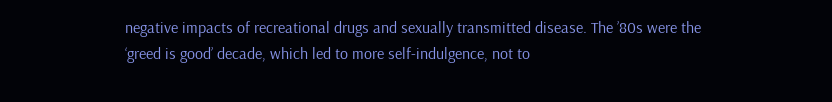negative impacts of recreational drugs and sexually transmitted disease. The ’80s were the ‘greed is good’ decade, which led to more self-indulgence, not to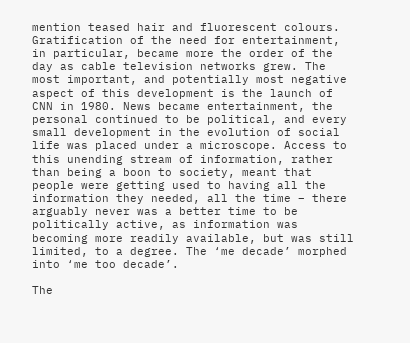mention teased hair and fluorescent colours. Gratification of the need for entertainment, in particular, became more the order of the day as cable television networks grew. The most important, and potentially most negative aspect of this development is the launch of CNN in 1980. News became entertainment, the personal continued to be political, and every small development in the evolution of social life was placed under a microscope. Access to this unending stream of information, rather than being a boon to society, meant that people were getting used to having all the information they needed, all the time – there arguably never was a better time to be politically active, as information was becoming more readily available, but was still limited, to a degree. The ‘me decade’ morphed into ‘me too decade’.

The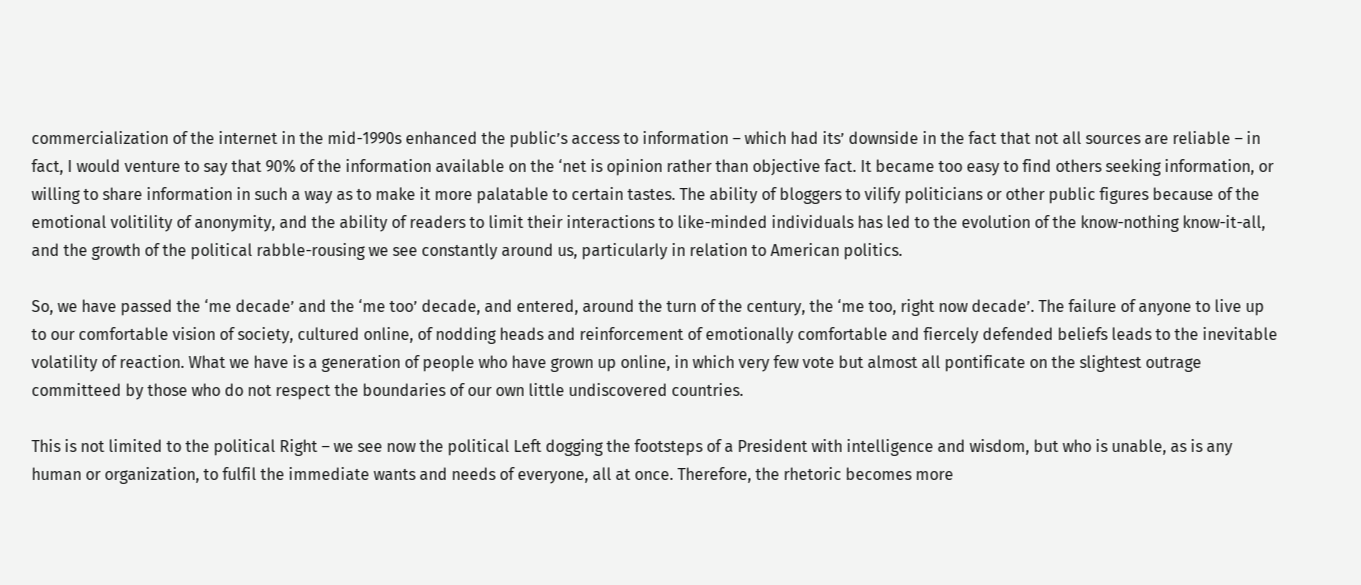commercialization of the internet in the mid-1990s enhanced the public’s access to information – which had its’ downside in the fact that not all sources are reliable – in fact, I would venture to say that 90% of the information available on the ‘net is opinion rather than objective fact. It became too easy to find others seeking information, or willing to share information in such a way as to make it more palatable to certain tastes. The ability of bloggers to vilify politicians or other public figures because of the emotional volitility of anonymity, and the ability of readers to limit their interactions to like-minded individuals has led to the evolution of the know-nothing know-it-all, and the growth of the political rabble-rousing we see constantly around us, particularly in relation to American politics.

So, we have passed the ‘me decade’ and the ‘me too’ decade, and entered, around the turn of the century, the ‘me too, right now decade’. The failure of anyone to live up to our comfortable vision of society, cultured online, of nodding heads and reinforcement of emotionally comfortable and fiercely defended beliefs leads to the inevitable volatility of reaction. What we have is a generation of people who have grown up online, in which very few vote but almost all pontificate on the slightest outrage committeed by those who do not respect the boundaries of our own little undiscovered countries.

This is not limited to the political Right – we see now the political Left dogging the footsteps of a President with intelligence and wisdom, but who is unable, as is any human or organization, to fulfil the immediate wants and needs of everyone, all at once. Therefore, the rhetoric becomes more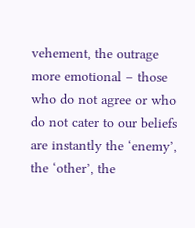vehement, the outrage more emotional – those who do not agree or who do not cater to our beliefs are instantly the ‘enemy’, the ‘other’, the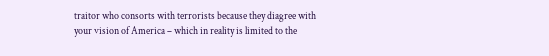traitor who consorts with terrorists because they diagree with your vision of America – which in reality is limited to the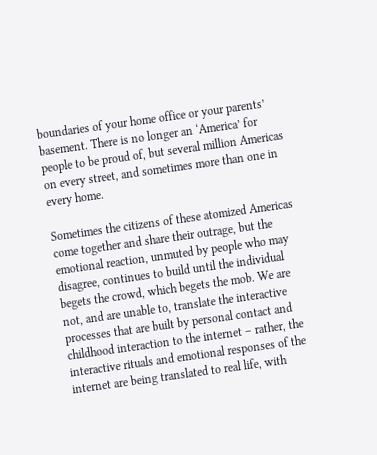boundaries of your home office or your parents’ basement. There is no longer an ‘America’ for people to be proud of, but several million Americas on every street, and sometimes more than one in every home.

Sometimes the citizens of these atomized Americas come together and share their outrage, but the emotional reaction, unmuted by people who may disagree, continues to build until the individual begets the crowd, which begets the mob. We are not, and are unable to, translate the interactive processes that are built by personal contact and childhood interaction to the internet – rather, the interactive rituals and emotional responses of the internet are being translated to real life, with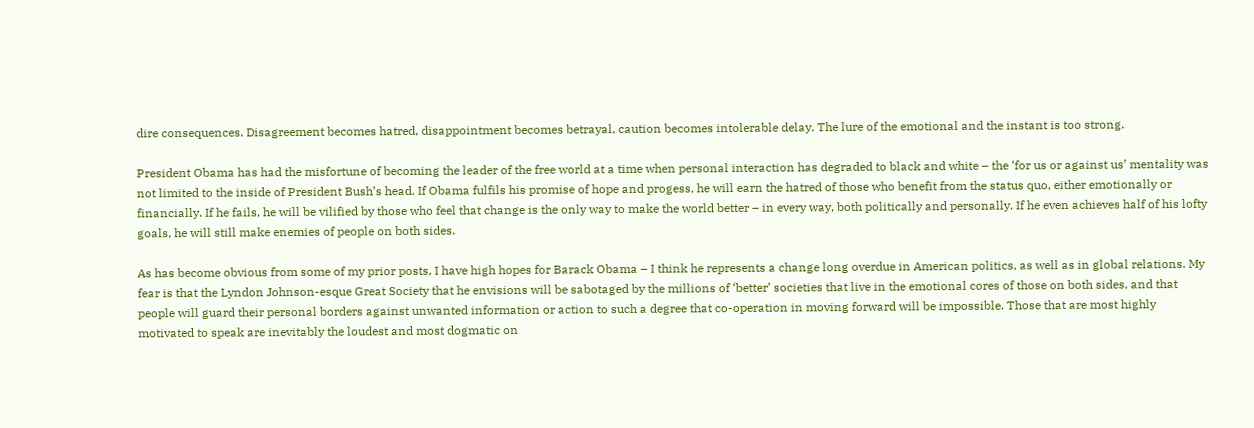dire consequences. Disagreement becomes hatred, disappointment becomes betrayal, caution becomes intolerable delay. The lure of the emotional and the instant is too strong.

President Obama has had the misfortune of becoming the leader of the free world at a time when personal interaction has degraded to black and white – the ‘for us or against us’ mentality was not limited to the inside of President Bush’s head. If Obama fulfils his promise of hope and progess, he will earn the hatred of those who benefit from the status quo, either emotionally or financially. If he fails, he will be vilified by those who feel that change is the only way to make the world better – in every way, both politically and personally. If he even achieves half of his lofty goals, he will still make enemies of people on both sides.

As has become obvious from some of my prior posts, I have high hopes for Barack Obama – I think he represents a change long overdue in American politics, as well as in global relations. My fear is that the Lyndon Johnson-esque Great Society that he envisions will be sabotaged by the millions of ‘better’ societies that live in the emotional cores of those on both sides, and that people will guard their personal borders against unwanted information or action to such a degree that co-operation in moving forward will be impossible. Those that are most highly motivated to speak are inevitably the loudest and most dogmatic on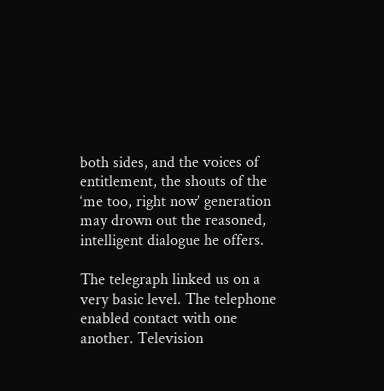both sides, and the voices of entitlement, the shouts of the ‘me too, right now’ generation may drown out the reasoned, intelligent dialogue he offers.

The telegraph linked us on a very basic level. The telephone enabled contact with one another. Television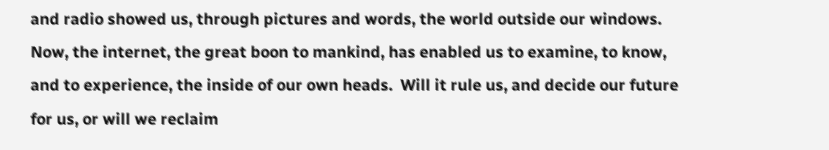and radio showed us, through pictures and words, the world outside our windows. Now, the internet, the great boon to mankind, has enabled us to examine, to know, and to experience, the inside of our own heads.  Will it rule us, and decide our future for us, or will we reclaim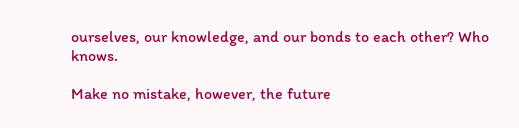ourselves, our knowledge, and our bonds to each other? Who knows.

Make no mistake, however, the future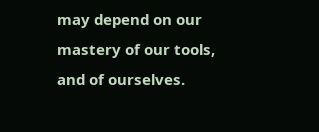may depend on our mastery of our tools, and of ourselves.